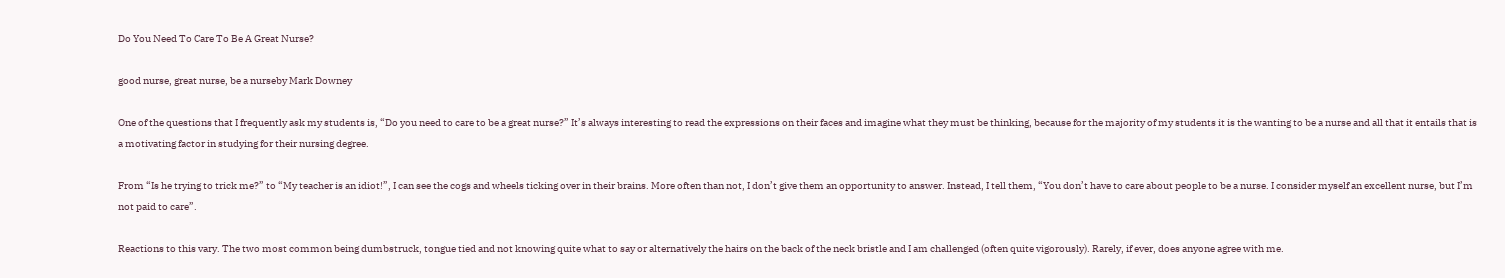Do You Need To Care To Be A Great Nurse?

good nurse, great nurse, be a nurseby Mark Downey

One of the questions that I frequently ask my students is, “Do you need to care to be a great nurse?” It’s always interesting to read the expressions on their faces and imagine what they must be thinking, because for the majority of my students it is the wanting to be a nurse and all that it entails that is a motivating factor in studying for their nursing degree.

From “Is he trying to trick me?” to “My teacher is an idiot!”, I can see the cogs and wheels ticking over in their brains. More often than not, I don’t give them an opportunity to answer. Instead, I tell them, “You don’t have to care about people to be a nurse. I consider myself an excellent nurse, but I’m not paid to care”.

Reactions to this vary. The two most common being dumbstruck, tongue tied and not knowing quite what to say or alternatively the hairs on the back of the neck bristle and I am challenged (often quite vigorously). Rarely, if ever, does anyone agree with me.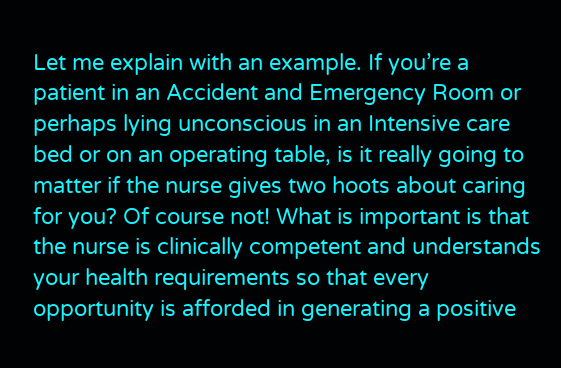Let me explain with an example. If you’re a patient in an Accident and Emergency Room or perhaps lying unconscious in an Intensive care bed or on an operating table, is it really going to matter if the nurse gives two hoots about caring for you? Of course not! What is important is that the nurse is clinically competent and understands your health requirements so that every opportunity is afforded in generating a positive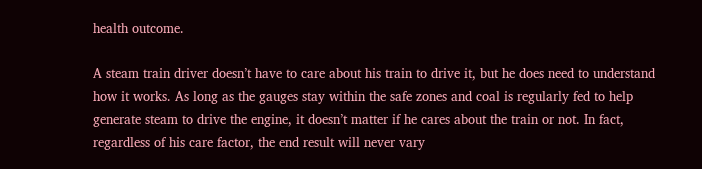health outcome.

A steam train driver doesn’t have to care about his train to drive it, but he does need to understand how it works. As long as the gauges stay within the safe zones and coal is regularly fed to help generate steam to drive the engine, it doesn’t matter if he cares about the train or not. In fact, regardless of his care factor, the end result will never vary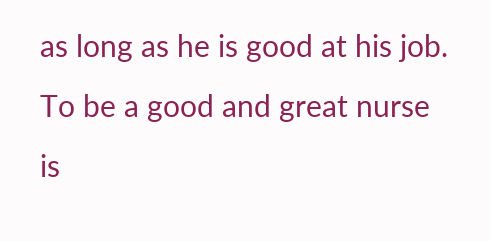as long as he is good at his job. To be a good and great nurse is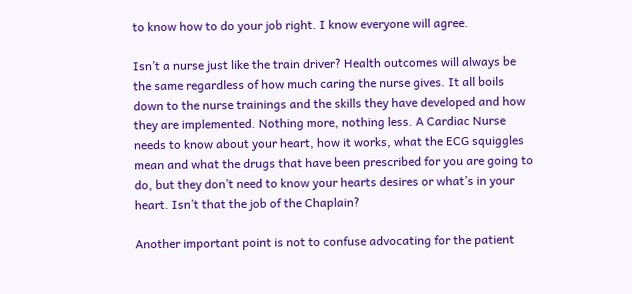to know how to do your job right. I know everyone will agree.

Isn’t a nurse just like the train driver? Health outcomes will always be the same regardless of how much caring the nurse gives. It all boils down to the nurse trainings and the skills they have developed and how they are implemented. Nothing more, nothing less. A Cardiac Nurse needs to know about your heart, how it works, what the ECG squiggles mean and what the drugs that have been prescribed for you are going to do, but they don’t need to know your hearts desires or what’s in your heart. Isn’t that the job of the Chaplain?

Another important point is not to confuse advocating for the patient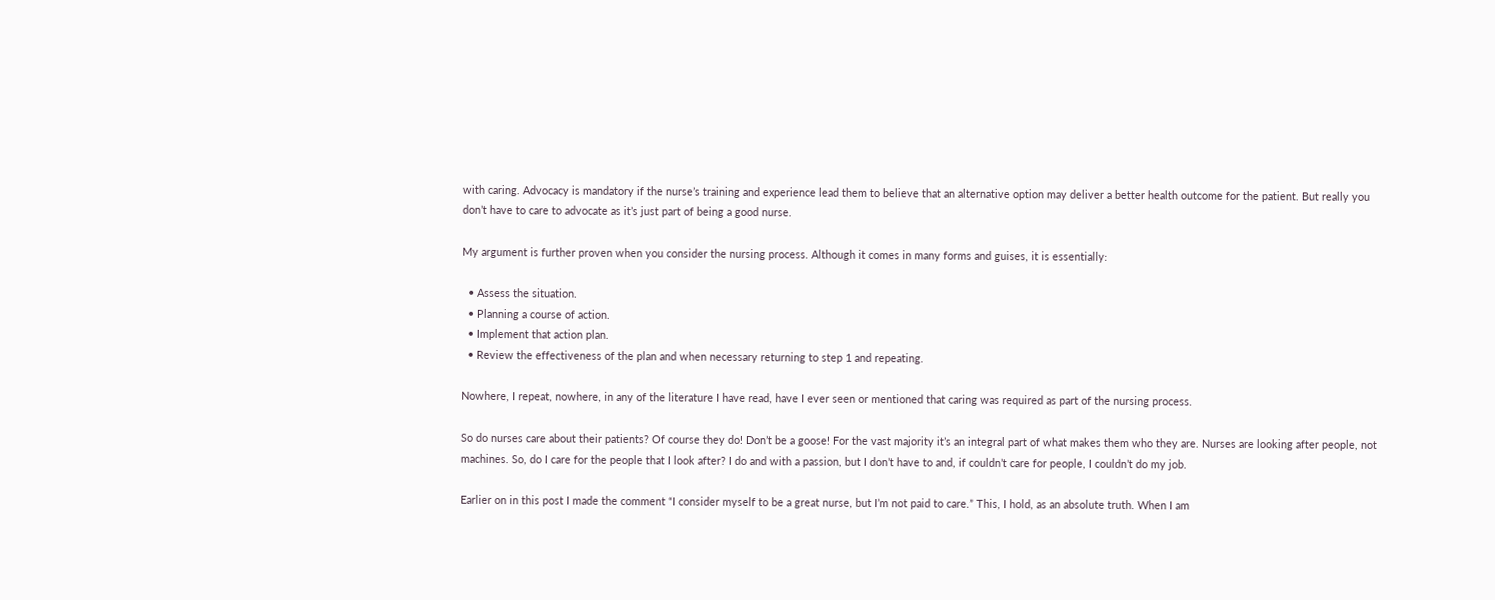with caring. Advocacy is mandatory if the nurse’s training and experience lead them to believe that an alternative option may deliver a better health outcome for the patient. But really you don’t have to care to advocate as it’s just part of being a good nurse.

My argument is further proven when you consider the nursing process. Although it comes in many forms and guises, it is essentially:

  • Assess the situation.
  • Planning a course of action.
  • Implement that action plan.
  • Review the effectiveness of the plan and when necessary returning to step 1 and repeating.

Nowhere, I repeat, nowhere, in any of the literature I have read, have I ever seen or mentioned that caring was required as part of the nursing process.

So do nurses care about their patients? Of course they do! Don’t be a goose! For the vast majority it’s an integral part of what makes them who they are. Nurses are looking after people, not machines. So, do I care for the people that I look after? I do and with a passion, but I don’t have to and, if couldn’t care for people, I couldn’t do my job.

Earlier on in this post I made the comment “I consider myself to be a great nurse, but I’m not paid to care.” This, I hold, as an absolute truth. When I am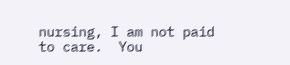nursing, I am not paid to care.  You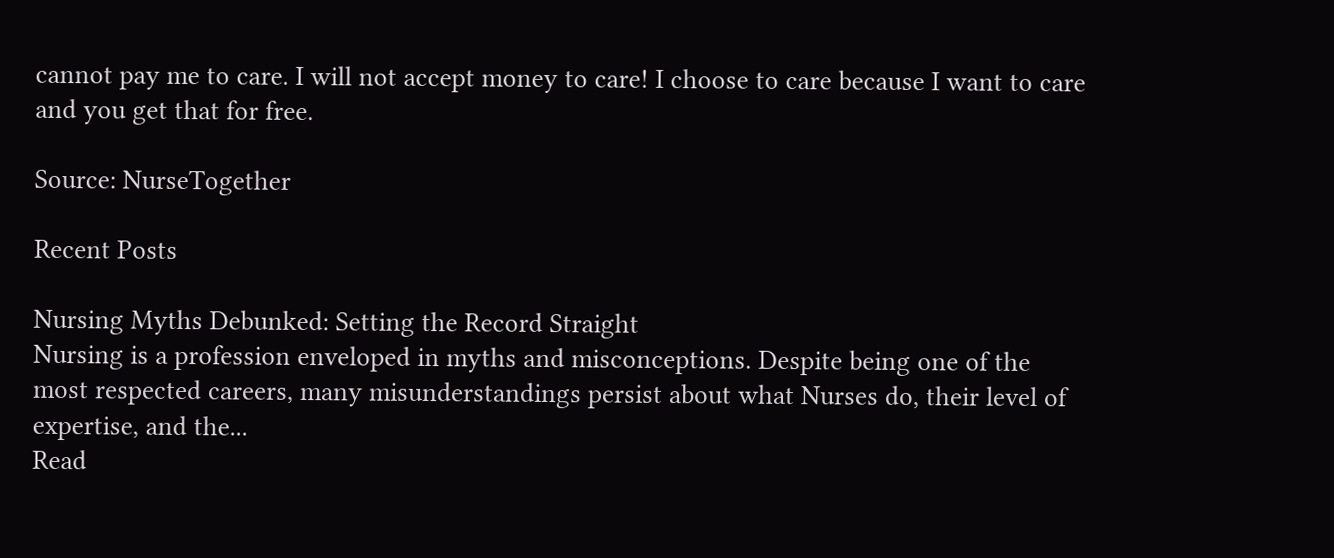cannot pay me to care. I will not accept money to care! I choose to care because I want to care and you get that for free.

Source: NurseTogether

Recent Posts

Nursing Myths Debunked: Setting the Record Straight
Nursing is a profession enveloped in myths and misconceptions. Despite being one of the most respected careers, many misunderstandings persist about what Nurses do, their level of expertise, and the...
Read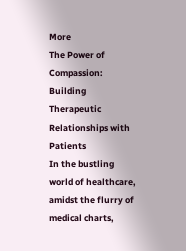More
The Power of Compassion: Building Therapeutic Relationships with Patients
In the bustling world of healthcare, amidst the flurry of medical charts,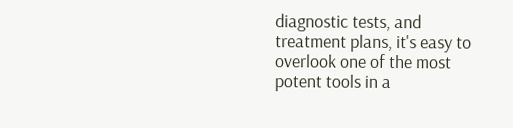diagnostic tests, and treatment plans, it's easy to overlook one of the most potent tools in a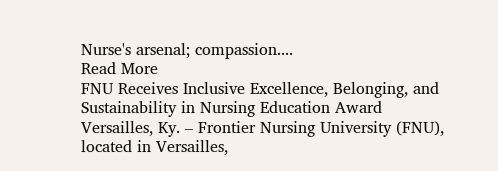Nurse's arsenal; compassion....
Read More
FNU Receives Inclusive Excellence, Belonging, and Sustainability in Nursing Education Award
Versailles, Ky. – Frontier Nursing University (FNU), located in Versailles,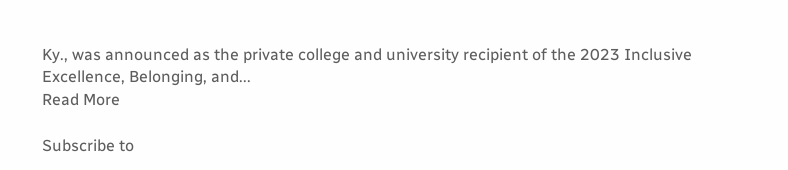Ky., was announced as the private college and university recipient of the 2023 Inclusive Excellence, Belonging, and...
Read More

Subscribe to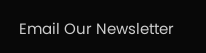Email Our Newsletter